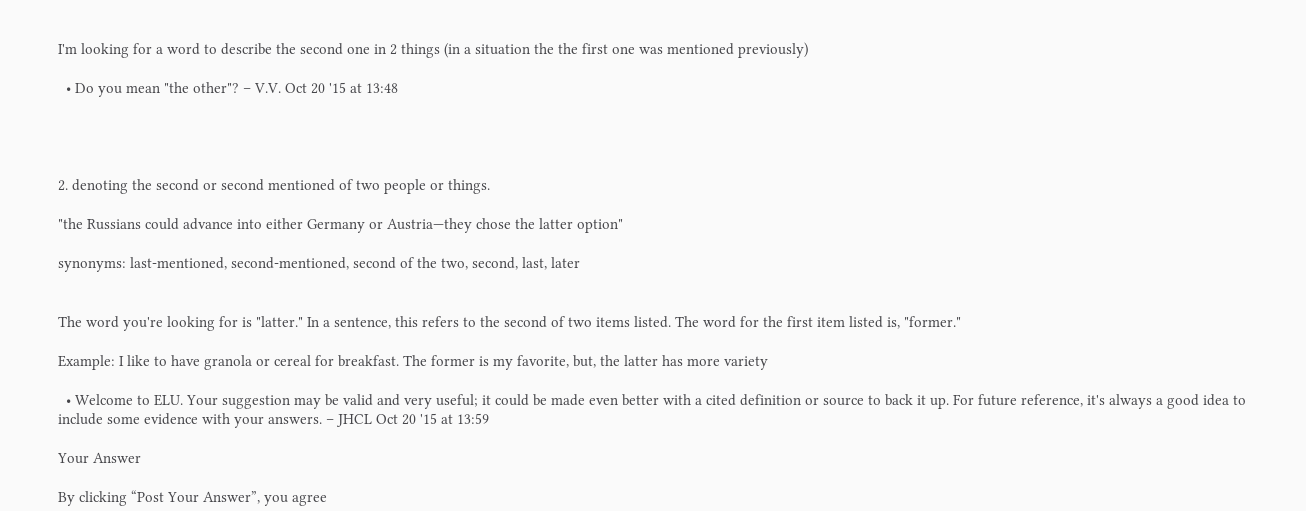I'm looking for a word to describe the second one in 2 things (in a situation the the first one was mentioned previously)

  • Do you mean "the other"? – V.V. Oct 20 '15 at 13:48




2. denoting the second or second mentioned of two people or things.

"the Russians could advance into either Germany or Austria—they chose the latter option"

synonyms: last-mentioned, second-mentioned, second of the two, second, last, later


The word you're looking for is "latter." In a sentence, this refers to the second of two items listed. The word for the first item listed is, "former."

Example: I like to have granola or cereal for breakfast. The former is my favorite, but, the latter has more variety

  • Welcome to ELU. Your suggestion may be valid and very useful; it could be made even better with a cited definition or source to back it up. For future reference, it's always a good idea to include some evidence with your answers. – JHCL Oct 20 '15 at 13:59

Your Answer

By clicking “Post Your Answer”, you agree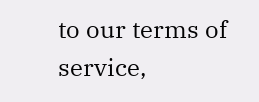to our terms of service,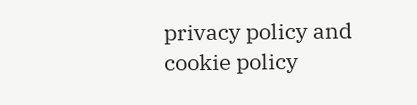privacy policy and cookie policy